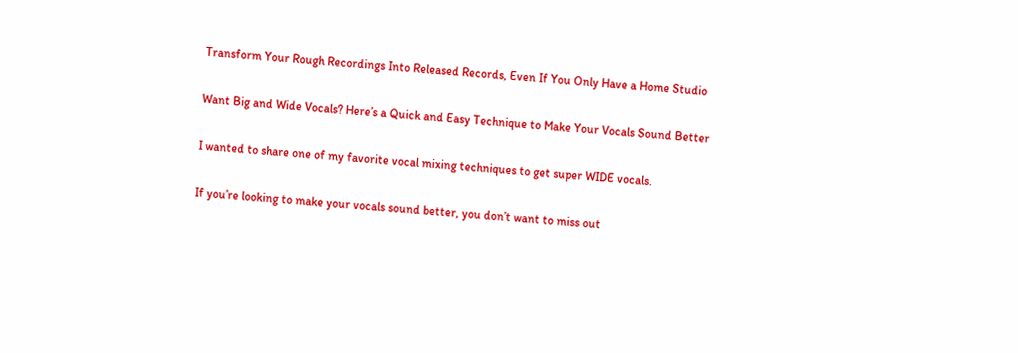Transform Your Rough Recordings Into Released Records, Even If You Only Have a Home Studio

Want Big and Wide Vocals? Here’s a Quick and Easy Technique to Make Your Vocals Sound Better

I wanted to share one of my favorite vocal mixing techniques to get super WIDE vocals.

If you’re looking to make your vocals sound better, you don’t want to miss out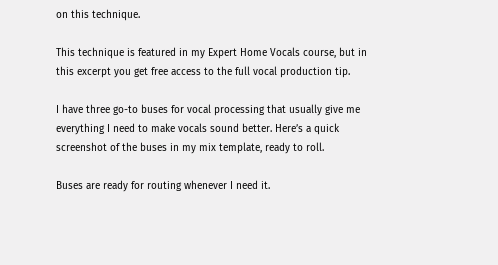on this technique.

This technique is featured in my Expert Home Vocals course, but in this excerpt you get free access to the full vocal production tip.

I have three go-to buses for vocal processing that usually give me everything I need to make vocals sound better. Here’s a quick screenshot of the buses in my mix template, ready to roll.

Buses are ready for routing whenever I need it.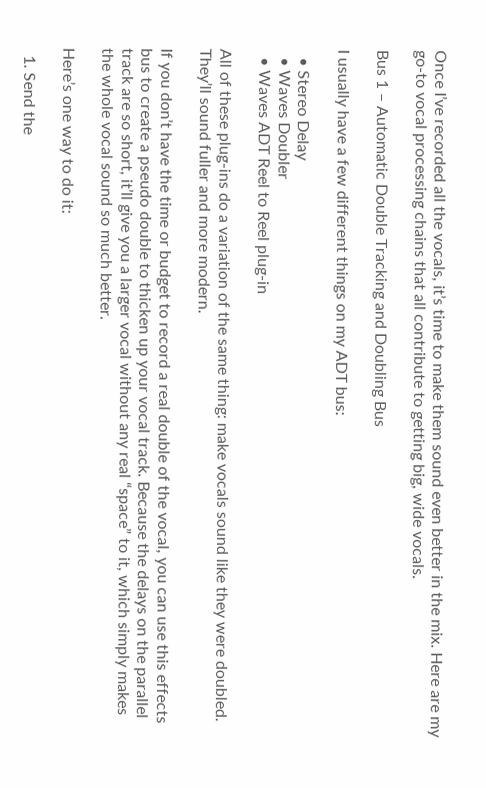Once I’ve recorded all the vocals, it’s time to make them sound even better in the mix. Here are my go-to vocal processing chains that all contribute to getting big, wide vocals.

Bus 1 – Automatic Double Tracking and Doubling Bus

I usually have a few different things on my ADT bus:

  • Stereo Delay
  • Waves Doubler
  • Waves ADT Reel to Reel plug-in

All of these plug-ins do a variation of the same thing: make vocals sound like they were doubled. They’ll sound fuller and more modern.

If you don’t have the time or budget to record a real double of the vocal, you can use this effects bus to create a pseudo double to thicken up your vocal track. Because the delays on the parallel track are so short, it’ll give you a larger vocal without any real “space” to it, which simply makes the whole vocal sound so much better.

Here’s one way to do it:

  1. Send the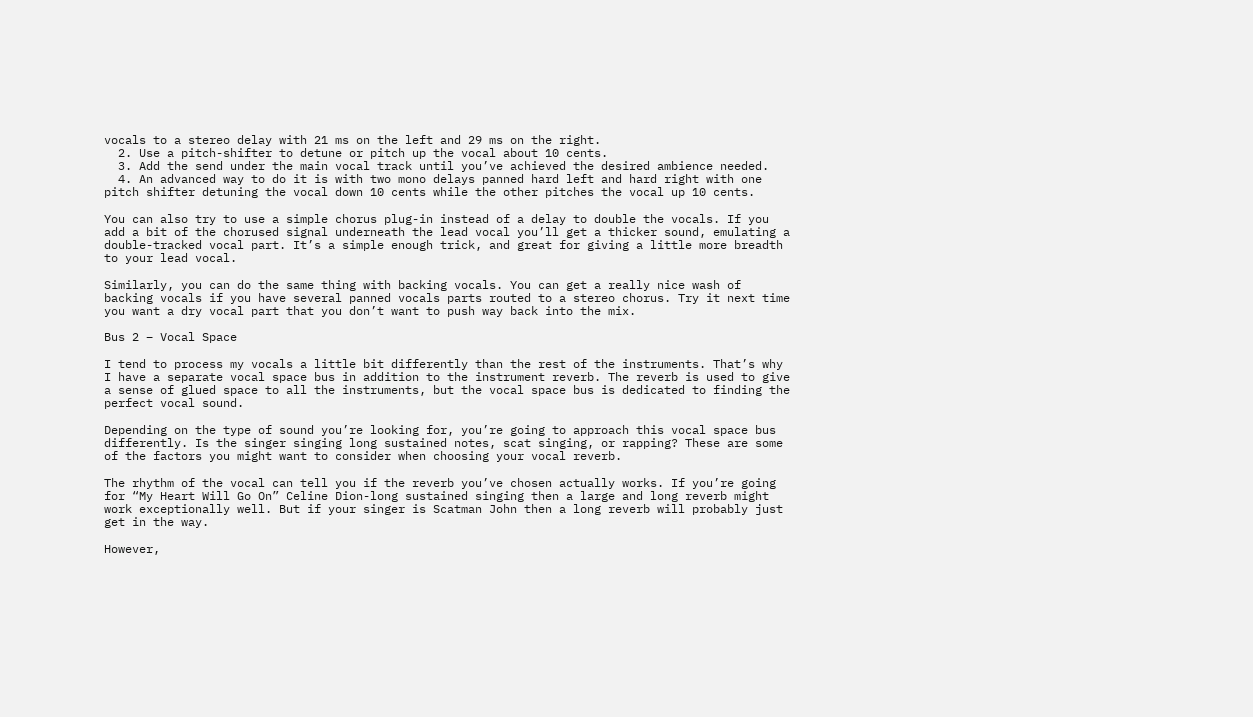vocals to a stereo delay with 21 ms on the left and 29 ms on the right.
  2. Use a pitch-shifter to detune or pitch up the vocal about 10 cents.
  3. Add the send under the main vocal track until you’ve achieved the desired ambience needed.
  4. An advanced way to do it is with two mono delays panned hard left and hard right with one pitch shifter detuning the vocal down 10 cents while the other pitches the vocal up 10 cents.

You can also try to use a simple chorus plug-in instead of a delay to double the vocals. If you add a bit of the chorused signal underneath the lead vocal you’ll get a thicker sound, emulating a double-tracked vocal part. It’s a simple enough trick, and great for giving a little more breadth to your lead vocal.

Similarly, you can do the same thing with backing vocals. You can get a really nice wash of backing vocals if you have several panned vocals parts routed to a stereo chorus. Try it next time you want a dry vocal part that you don’t want to push way back into the mix.

Bus 2 – Vocal Space

I tend to process my vocals a little bit differently than the rest of the instruments. That’s why I have a separate vocal space bus in addition to the instrument reverb. The reverb is used to give a sense of glued space to all the instruments, but the vocal space bus is dedicated to finding the perfect vocal sound.

Depending on the type of sound you’re looking for, you’re going to approach this vocal space bus differently. Is the singer singing long sustained notes, scat singing, or rapping? These are some of the factors you might want to consider when choosing your vocal reverb.

The rhythm of the vocal can tell you if the reverb you’ve chosen actually works. If you’re going for “My Heart Will Go On” Celine Dion-long sustained singing then a large and long reverb might work exceptionally well. But if your singer is Scatman John then a long reverb will probably just get in the way.

However,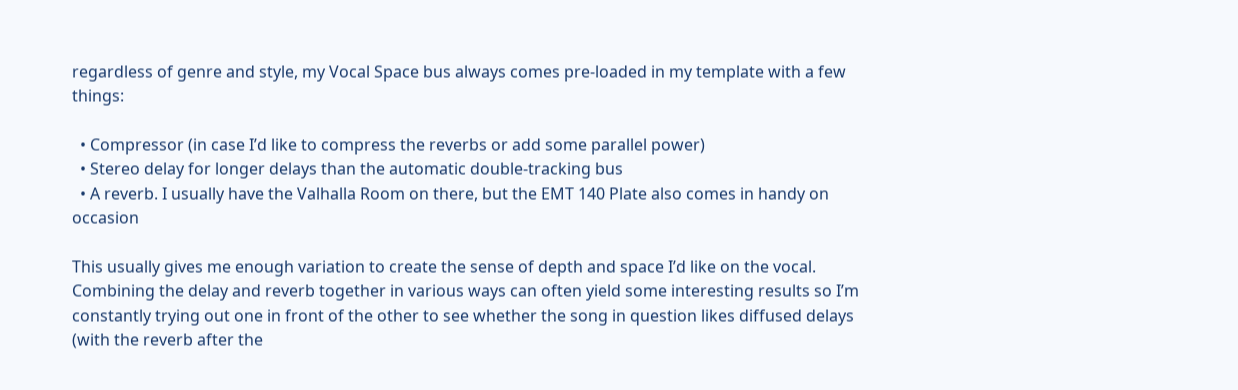regardless of genre and style, my Vocal Space bus always comes pre-loaded in my template with a few things:

  • Compressor (in case I’d like to compress the reverbs or add some parallel power)
  • Stereo delay for longer delays than the automatic double-tracking bus
  • A reverb. I usually have the Valhalla Room on there, but the EMT 140 Plate also comes in handy on occasion

This usually gives me enough variation to create the sense of depth and space I’d like on the vocal. Combining the delay and reverb together in various ways can often yield some interesting results so I’m constantly trying out one in front of the other to see whether the song in question likes diffused delays (with the reverb after the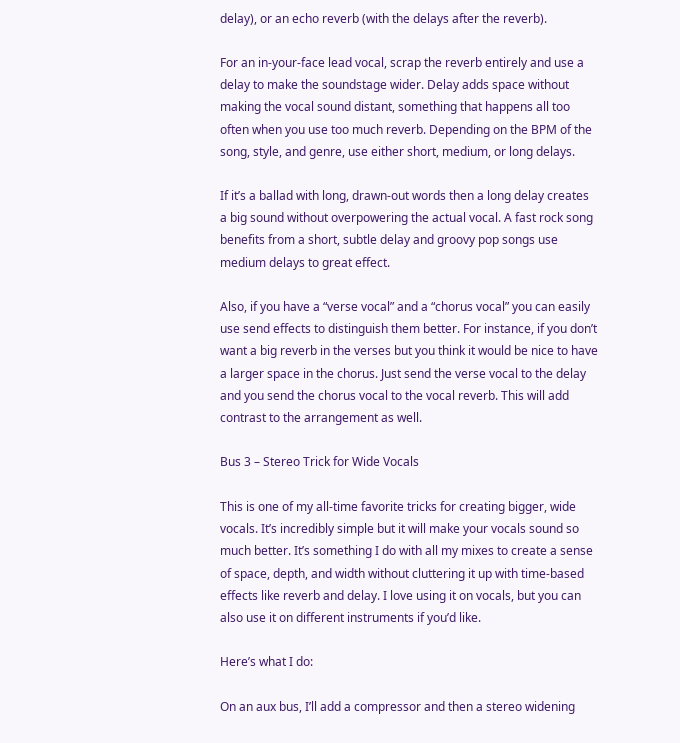delay), or an echo reverb (with the delays after the reverb).

For an in-your-face lead vocal, scrap the reverb entirely and use a delay to make the soundstage wider. Delay adds space without making the vocal sound distant, something that happens all too often when you use too much reverb. Depending on the BPM of the song, style, and genre, use either short, medium, or long delays.

If it’s a ballad with long, drawn-out words then a long delay creates a big sound without overpowering the actual vocal. A fast rock song benefits from a short, subtle delay and groovy pop songs use medium delays to great effect.

Also, if you have a “verse vocal” and a “chorus vocal” you can easily use send effects to distinguish them better. For instance, if you don’t want a big reverb in the verses but you think it would be nice to have a larger space in the chorus. Just send the verse vocal to the delay and you send the chorus vocal to the vocal reverb. This will add contrast to the arrangement as well.

Bus 3 – Stereo Trick for Wide Vocals

This is one of my all-time favorite tricks for creating bigger, wide vocals. It’s incredibly simple but it will make your vocals sound so much better. It’s something I do with all my mixes to create a sense of space, depth, and width without cluttering it up with time-based effects like reverb and delay. I love using it on vocals, but you can also use it on different instruments if you’d like.

Here’s what I do:

On an aux bus, I’ll add a compressor and then a stereo widening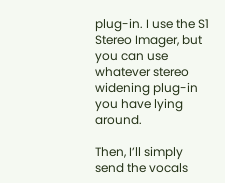plug-in. I use the S1 Stereo Imager, but you can use whatever stereo widening plug-in you have lying around.

Then, I’ll simply send the vocals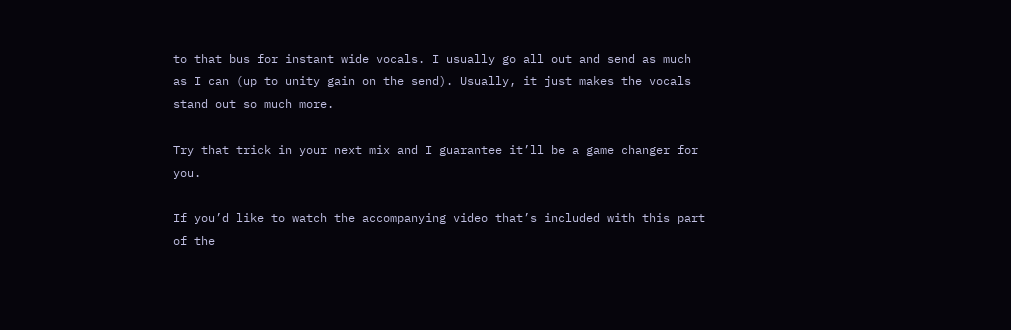to that bus for instant wide vocals. I usually go all out and send as much as I can (up to unity gain on the send). Usually, it just makes the vocals stand out so much more.

Try that trick in your next mix and I guarantee it’ll be a game changer for you.

If you’d like to watch the accompanying video that’s included with this part of the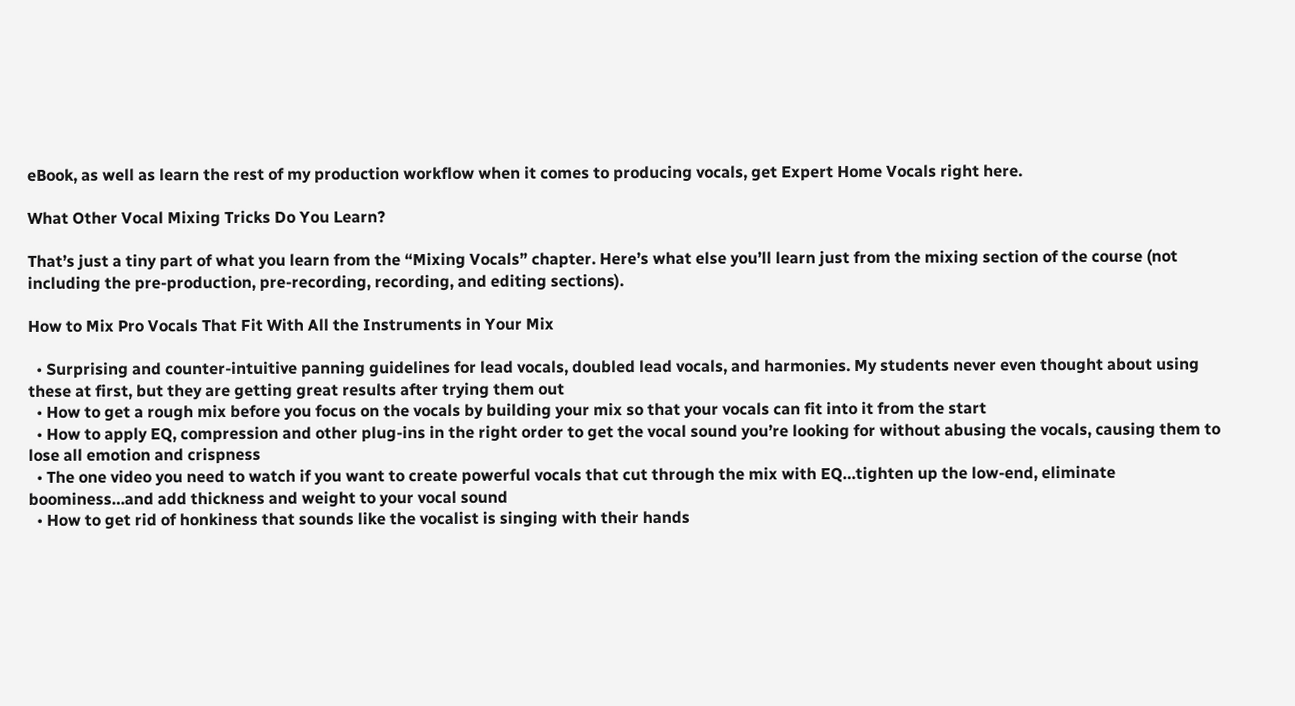eBook, as well as learn the rest of my production workflow when it comes to producing vocals, get Expert Home Vocals right here.

What Other Vocal Mixing Tricks Do You Learn?

That’s just a tiny part of what you learn from the “Mixing Vocals” chapter. Here’s what else you’ll learn just from the mixing section of the course (not including the pre-production, pre-recording, recording, and editing sections).

How to Mix Pro Vocals That Fit With All the Instruments in Your Mix

  • Surprising and counter-intuitive panning guidelines for lead vocals, doubled lead vocals, and harmonies. My students never even thought about using these at first, but they are getting great results after trying them out
  • How to get a rough mix before you focus on the vocals by building your mix so that your vocals can fit into it from the start
  • How to apply EQ, compression and other plug-ins in the right order to get the vocal sound you’re looking for without abusing the vocals, causing them to lose all emotion and crispness
  • The one video you need to watch if you want to create powerful vocals that cut through the mix with EQ…tighten up the low-end, eliminate boominess…and add thickness and weight to your vocal sound
  • How to get rid of honkiness that sounds like the vocalist is singing with their hands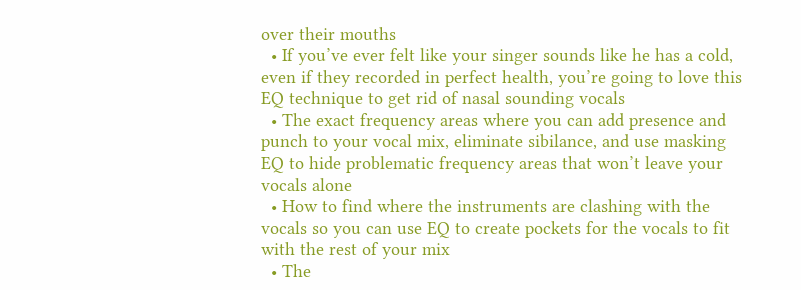over their mouths
  • If you’ve ever felt like your singer sounds like he has a cold, even if they recorded in perfect health, you’re going to love this EQ technique to get rid of nasal sounding vocals
  • The exact frequency areas where you can add presence and punch to your vocal mix, eliminate sibilance, and use masking EQ to hide problematic frequency areas that won’t leave your vocals alone
  • How to find where the instruments are clashing with the vocals so you can use EQ to create pockets for the vocals to fit with the rest of your mix
  • The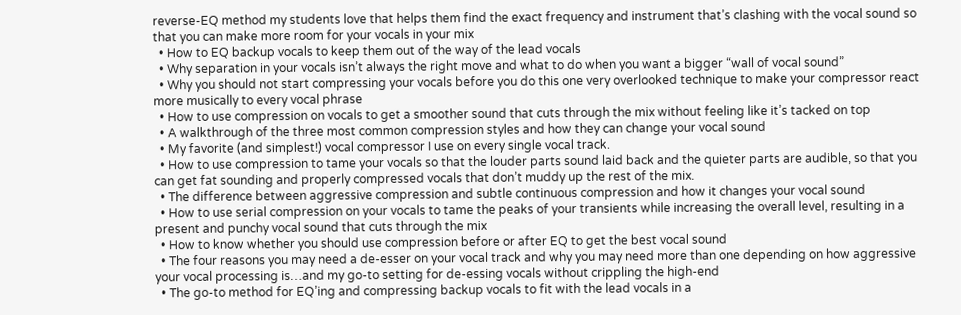reverse-EQ method my students love that helps them find the exact frequency and instrument that’s clashing with the vocal sound so that you can make more room for your vocals in your mix
  • How to EQ backup vocals to keep them out of the way of the lead vocals
  • Why separation in your vocals isn’t always the right move and what to do when you want a bigger “wall of vocal sound”
  • Why you should not start compressing your vocals before you do this one very overlooked technique to make your compressor react more musically to every vocal phrase
  • How to use compression on vocals to get a smoother sound that cuts through the mix without feeling like it’s tacked on top
  • A walkthrough of the three most common compression styles and how they can change your vocal sound
  • My favorite (and simplest!) vocal compressor I use on every single vocal track.
  • How to use compression to tame your vocals so that the louder parts sound laid back and the quieter parts are audible, so that you can get fat sounding and properly compressed vocals that don’t muddy up the rest of the mix.
  • The difference between aggressive compression and subtle continuous compression and how it changes your vocal sound
  • How to use serial compression on your vocals to tame the peaks of your transients while increasing the overall level, resulting in a present and punchy vocal sound that cuts through the mix
  • How to know whether you should use compression before or after EQ to get the best vocal sound
  • The four reasons you may need a de-esser on your vocal track and why you may need more than one depending on how aggressive your vocal processing is…and my go-to setting for de-essing vocals without crippling the high-end
  • The go-to method for EQ’ing and compressing backup vocals to fit with the lead vocals in a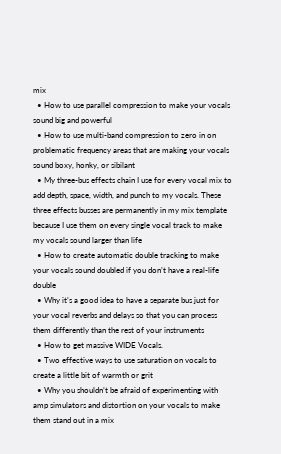mix
  • How to use parallel compression to make your vocals sound big and powerful
  • How to use multi-band compression to zero in on problematic frequency areas that are making your vocals sound boxy, honky, or sibilant
  • My three-bus effects chain I use for every vocal mix to add depth, space, width, and punch to my vocals. These three effects busses are permanently in my mix template because I use them on every single vocal track to make my vocals sound larger than life
  • How to create automatic double tracking to make your vocals sound doubled if you don’t have a real-life double
  • Why it’s a good idea to have a separate bus just for your vocal reverbs and delays so that you can process them differently than the rest of your instruments
  • How to get massive WIDE Vocals.
  • Two effective ways to use saturation on vocals to create a little bit of warmth or grit
  • Why you shouldn’t be afraid of experimenting with amp simulators and distortion on your vocals to make them stand out in a mix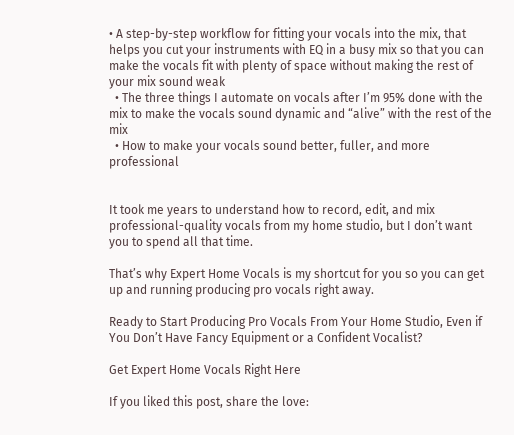• A step-by-step workflow for fitting your vocals into the mix, that helps you cut your instruments with EQ in a busy mix so that you can make the vocals fit with plenty of space without making the rest of your mix sound weak
  • The three things I automate on vocals after I’m 95% done with the mix to make the vocals sound dynamic and “alive” with the rest of the mix
  • How to make your vocals sound better, fuller, and more professional


It took me years to understand how to record, edit, and mix professional-quality vocals from my home studio, but I don’t want you to spend all that time.

That’s why Expert Home Vocals is my shortcut for you so you can get up and running producing pro vocals right away.

Ready to Start Producing Pro Vocals From Your Home Studio, Even if You Don’t Have Fancy Equipment or a Confident Vocalist?

Get Expert Home Vocals Right Here

If you liked this post, share the love: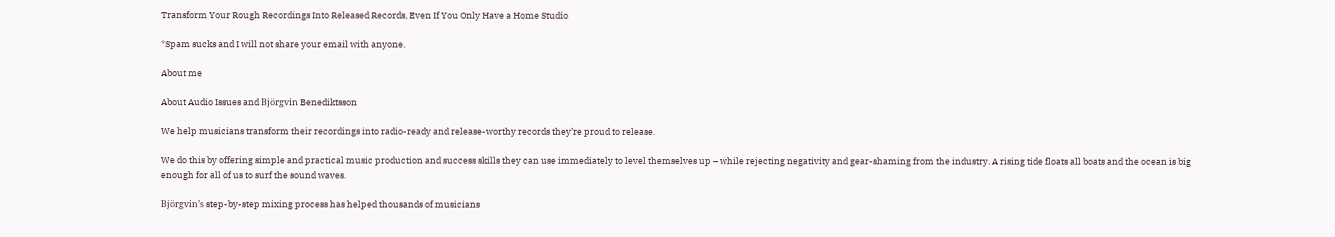Transform Your Rough Recordings Into Released Records, Even If You Only Have a Home Studio

*Spam sucks and I will not share your email with anyone.

About me

About Audio Issues and Björgvin Benediktsson

We help musicians transform their recordings into radio-ready and release-worthy records they’re proud to release.

We do this by offering simple and practical music production and success skills they can use immediately to level themselves up – while rejecting negativity and gear-shaming from the industry. A rising tide floats all boats and the ocean is big enough for all of us to surf the sound waves.

Björgvin’s step-by-step mixing process has helped thousands of musicians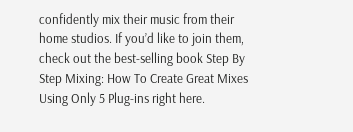confidently mix their music from their home studios. If you’d like to join them, check out the best-selling book Step By Step Mixing: How To Create Great Mixes Using Only 5 Plug-ins right here.